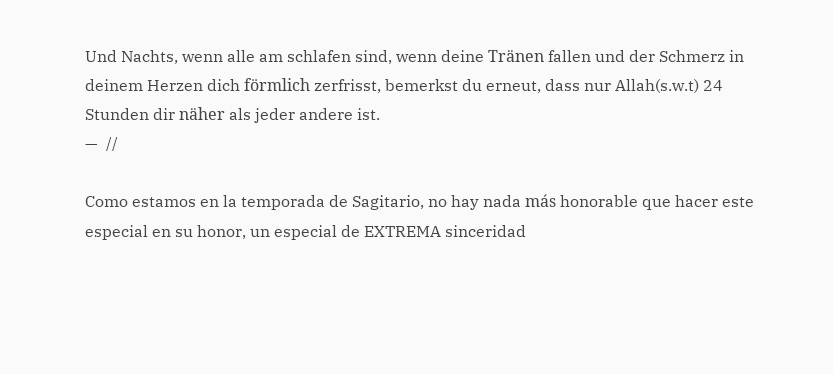Und Nachts, wenn alle am schlafen sind, wenn deine Tränen fallen und der Schmerz in deinem Herzen dich förmlich zerfrisst, bemerkst du erneut, dass nur Allah(s.w.t) 24 Stunden dir näher als jeder andere ist.
—  //

Como estamos en la temporada de Sagitario, no hay nada más honorable que hacer este especial en su honor, un especial de EXTREMA sinceridad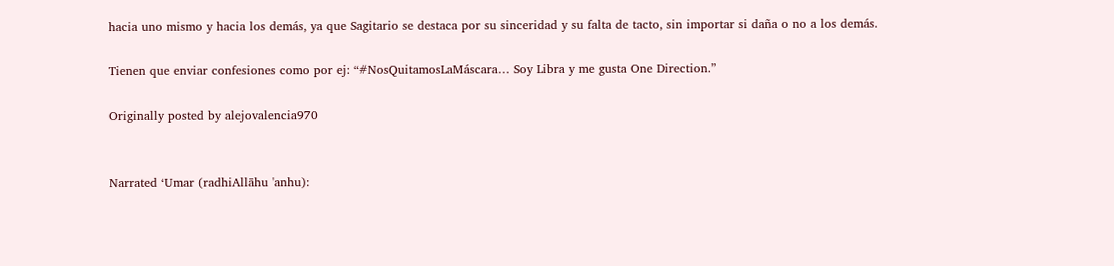hacia uno mismo y hacia los demás, ya que Sagitario se destaca por su sinceridad y su falta de tacto, sin importar si daña o no a los demás.

Tienen que enviar confesiones como por ej: “#NosQuitamosLaMáscara… Soy Libra y me gusta One Direction.”

Originally posted by alejovalencia970


Narrated ‘Umar (radhiAllāhu 'anhu):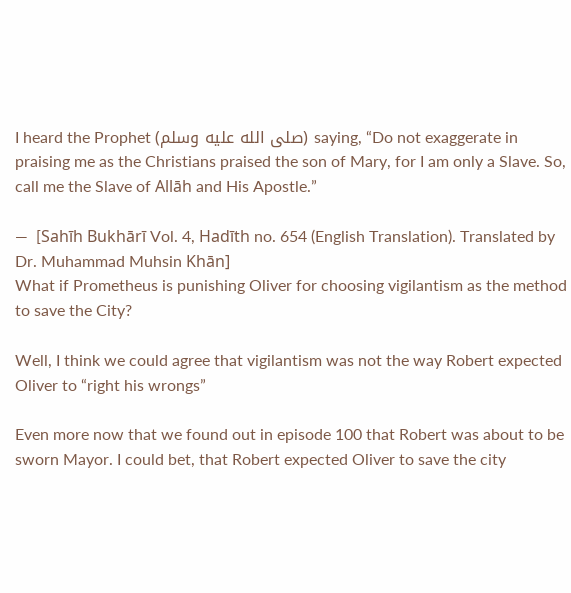I heard the Prophet (صلى الله عليه وسلم) saying, “Do not exaggerate in praising me as the Christians praised the son of Mary, for I am only a Slave. So, call me the Slave of Allāh and His Apostle.”

—  [Sahīh Bukhārī Vol. 4, Hadīth no. 654 (English Translation). Translated by Dr. Muhammad Muhsin Khān]
What if Prometheus is punishing Oliver for choosing vigilantism as the method to save the City?

Well, I think we could agree that vigilantism was not the way Robert expected Oliver to “right his wrongs”

Even more now that we found out in episode 100 that Robert was about to be sworn Mayor. I could bet, that Robert expected Oliver to save the city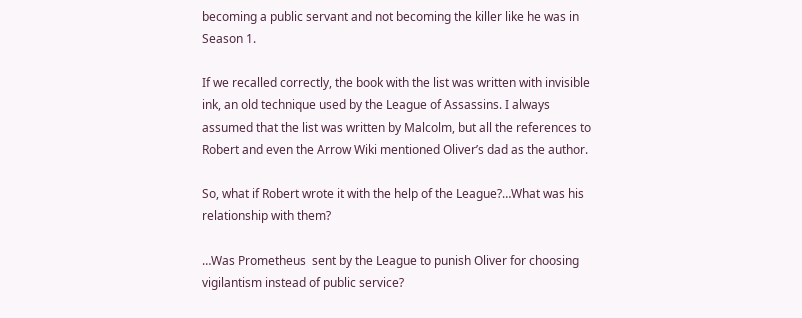becoming a public servant and not becoming the killer like he was in Season 1.

If we recalled correctly, the book with the list was written with invisible ink, an old technique used by the League of Assassins. I always assumed that the list was written by Malcolm, but all the references to Robert and even the Arrow Wiki mentioned Oliver’s dad as the author.

So, what if Robert wrote it with the help of the League?…What was his relationship with them?

…Was Prometheus  sent by the League to punish Oliver for choosing vigilantism instead of public service?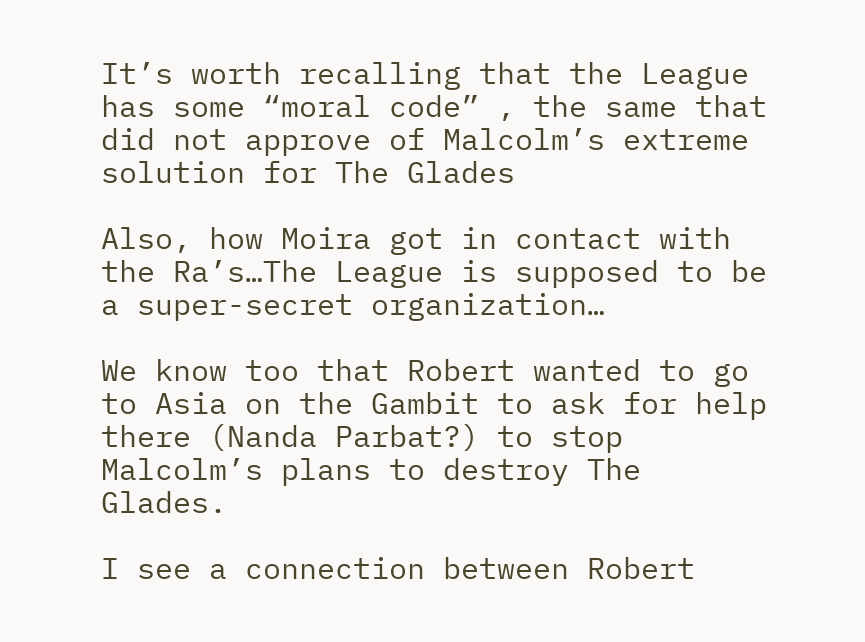It’s worth recalling that the League has some “moral code” , the same that did not approve of Malcolm’s extreme solution for The Glades

Also, how Moira got in contact with the Ra’s…The League is supposed to be a super-secret organization…

We know too that Robert wanted to go to Asia on the Gambit to ask for help there (Nanda Parbat?) to stop Malcolm’s plans to destroy The Glades.

I see a connection between Robert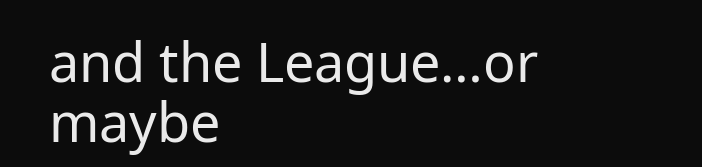and the League…or maybe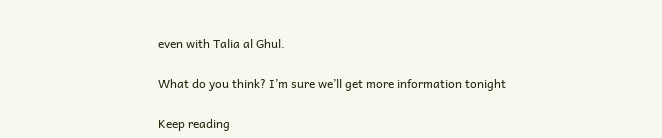even with Talia al Ghul.

What do you think? I’m sure we’ll get more information tonight

Keep reading